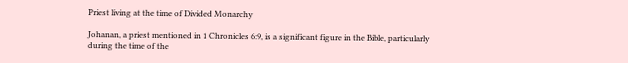Priest living at the time of Divided Monarchy

Johanan, a priest mentioned in 1 Chronicles 6:9, is a significant figure in the Bible, particularly during the time of the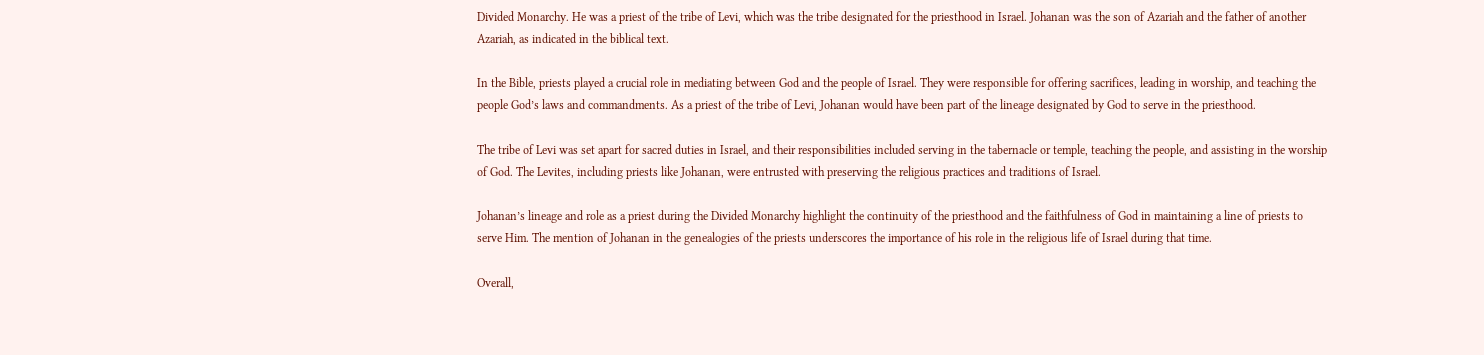Divided Monarchy. He was a priest of the tribe of Levi, which was the tribe designated for the priesthood in Israel. Johanan was the son of Azariah and the father of another Azariah, as indicated in the biblical text.

In the Bible, priests played a crucial role in mediating between God and the people of Israel. They were responsible for offering sacrifices, leading in worship, and teaching the people God’s laws and commandments. As a priest of the tribe of Levi, Johanan would have been part of the lineage designated by God to serve in the priesthood.

The tribe of Levi was set apart for sacred duties in Israel, and their responsibilities included serving in the tabernacle or temple, teaching the people, and assisting in the worship of God. The Levites, including priests like Johanan, were entrusted with preserving the religious practices and traditions of Israel.

Johanan’s lineage and role as a priest during the Divided Monarchy highlight the continuity of the priesthood and the faithfulness of God in maintaining a line of priests to serve Him. The mention of Johanan in the genealogies of the priests underscores the importance of his role in the religious life of Israel during that time.

Overall,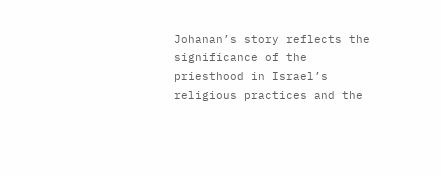Johanan’s story reflects the significance of the priesthood in Israel’s religious practices and the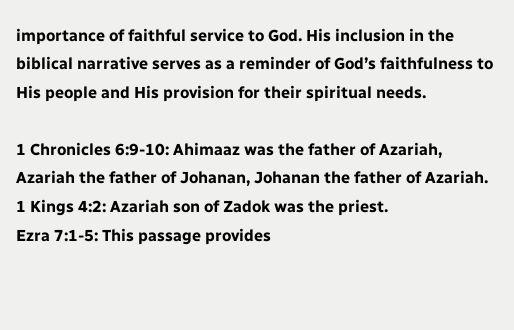importance of faithful service to God. His inclusion in the biblical narrative serves as a reminder of God’s faithfulness to His people and His provision for their spiritual needs.

1 Chronicles 6:9-10: Ahimaaz was the father of Azariah, Azariah the father of Johanan, Johanan the father of Azariah.
1 Kings 4:2: Azariah son of Zadok was the priest.
Ezra 7:1-5: This passage provides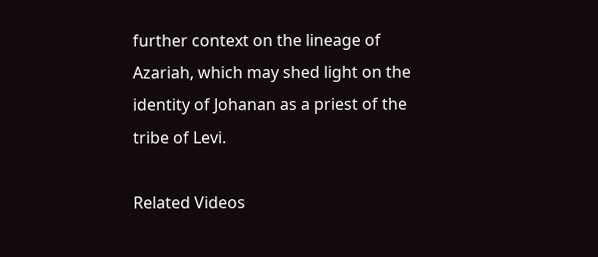further context on the lineage of Azariah, which may shed light on the identity of Johanan as a priest of the tribe of Levi.

Related Videos